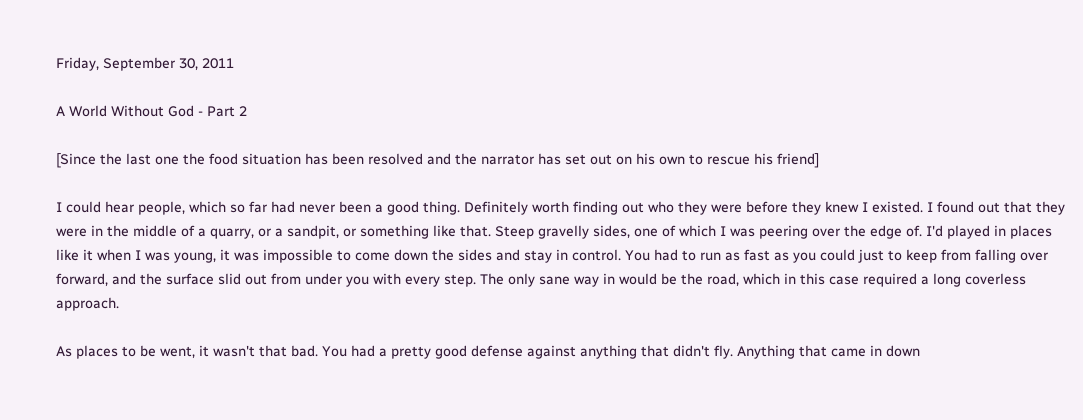Friday, September 30, 2011

A World Without God - Part 2

[Since the last one the food situation has been resolved and the narrator has set out on his own to rescue his friend]

I could hear people, which so far had never been a good thing. Definitely worth finding out who they were before they knew I existed. I found out that they were in the middle of a quarry, or a sandpit, or something like that. Steep gravelly sides, one of which I was peering over the edge of. I'd played in places like it when I was young, it was impossible to come down the sides and stay in control. You had to run as fast as you could just to keep from falling over forward, and the surface slid out from under you with every step. The only sane way in would be the road, which in this case required a long coverless approach.

As places to be went, it wasn't that bad. You had a pretty good defense against anything that didn't fly. Anything that came in down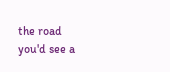the road you'd see a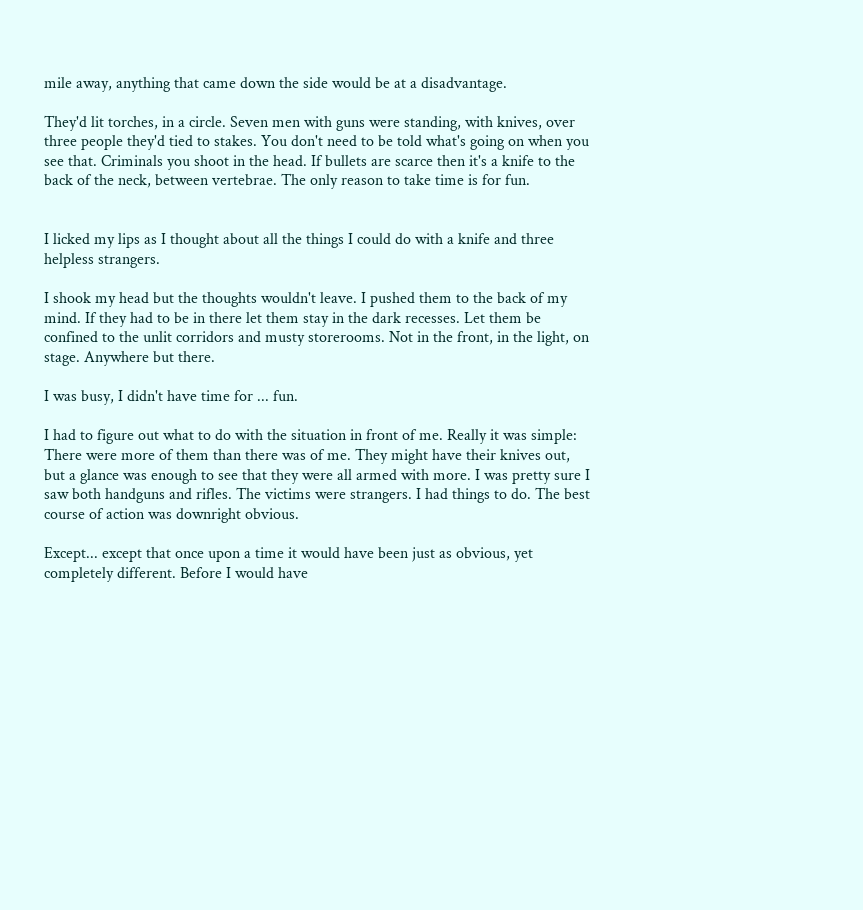mile away, anything that came down the side would be at a disadvantage.

They'd lit torches, in a circle. Seven men with guns were standing, with knives, over three people they'd tied to stakes. You don't need to be told what's going on when you see that. Criminals you shoot in the head. If bullets are scarce then it's a knife to the back of the neck, between vertebrae. The only reason to take time is for fun.


I licked my lips as I thought about all the things I could do with a knife and three helpless strangers.

I shook my head but the thoughts wouldn't leave. I pushed them to the back of my mind. If they had to be in there let them stay in the dark recesses. Let them be confined to the unlit corridors and musty storerooms. Not in the front, in the light, on stage. Anywhere but there.

I was busy, I didn't have time for ... fun.

I had to figure out what to do with the situation in front of me. Really it was simple: There were more of them than there was of me. They might have their knives out, but a glance was enough to see that they were all armed with more. I was pretty sure I saw both handguns and rifles. The victims were strangers. I had things to do. The best course of action was downright obvious.

Except... except that once upon a time it would have been just as obvious, yet completely different. Before I would have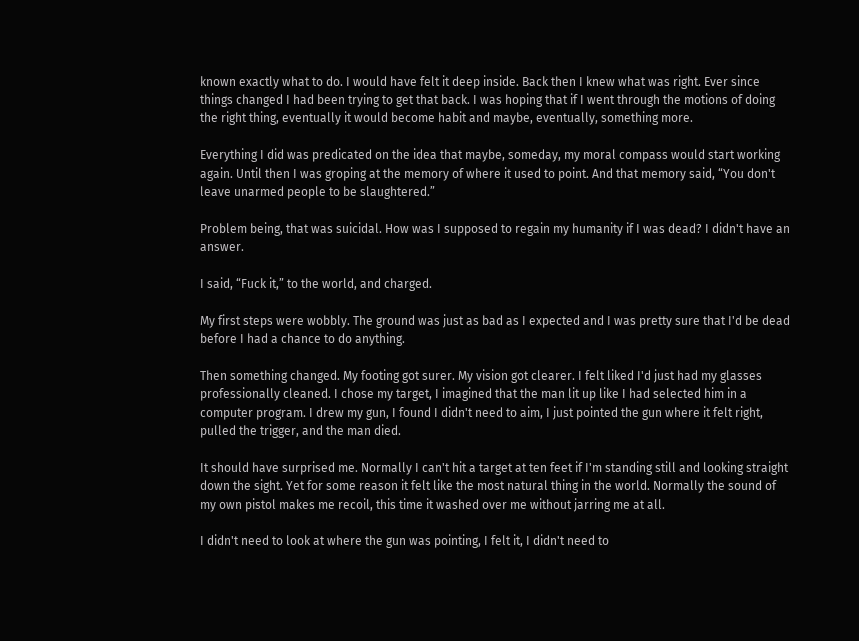known exactly what to do. I would have felt it deep inside. Back then I knew what was right. Ever since things changed I had been trying to get that back. I was hoping that if I went through the motions of doing the right thing, eventually it would become habit and maybe, eventually, something more.

Everything I did was predicated on the idea that maybe, someday, my moral compass would start working again. Until then I was groping at the memory of where it used to point. And that memory said, “You don't leave unarmed people to be slaughtered.”

Problem being, that was suicidal. How was I supposed to regain my humanity if I was dead? I didn't have an answer.

I said, “Fuck it,” to the world, and charged.

My first steps were wobbly. The ground was just as bad as I expected and I was pretty sure that I'd be dead before I had a chance to do anything.

Then something changed. My footing got surer. My vision got clearer. I felt liked I'd just had my glasses professionally cleaned. I chose my target, I imagined that the man lit up like I had selected him in a computer program. I drew my gun, I found I didn't need to aim, I just pointed the gun where it felt right, pulled the trigger, and the man died.

It should have surprised me. Normally I can't hit a target at ten feet if I'm standing still and looking straight down the sight. Yet for some reason it felt like the most natural thing in the world. Normally the sound of my own pistol makes me recoil, this time it washed over me without jarring me at all.

I didn't need to look at where the gun was pointing, I felt it, I didn't need to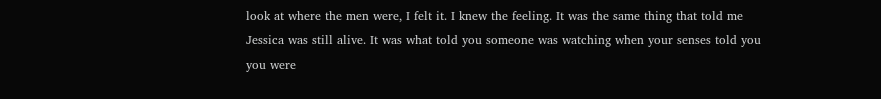look at where the men were, I felt it. I knew the feeling. It was the same thing that told me Jessica was still alive. It was what told you someone was watching when your senses told you you were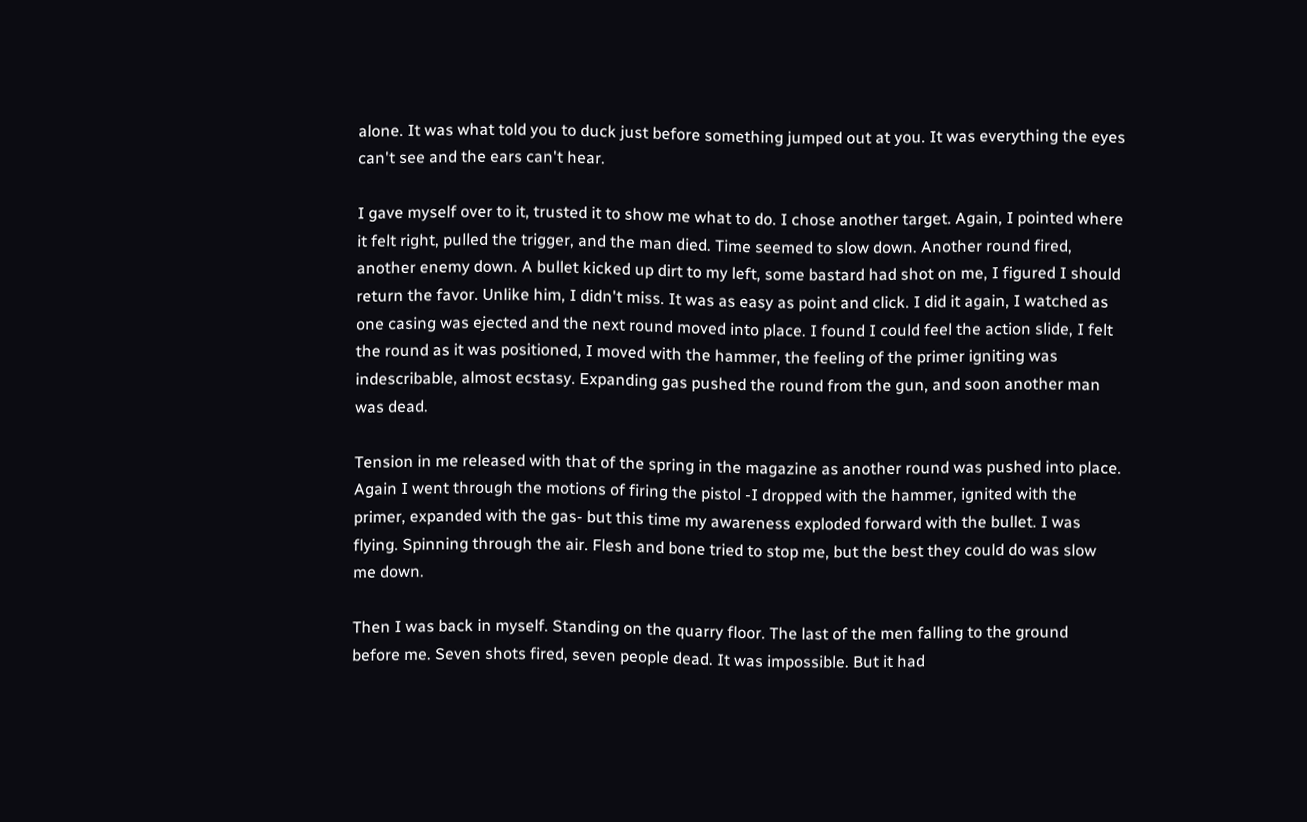alone. It was what told you to duck just before something jumped out at you. It was everything the eyes can't see and the ears can't hear.

I gave myself over to it, trusted it to show me what to do. I chose another target. Again, I pointed where it felt right, pulled the trigger, and the man died. Time seemed to slow down. Another round fired, another enemy down. A bullet kicked up dirt to my left, some bastard had shot on me, I figured I should return the favor. Unlike him, I didn't miss. It was as easy as point and click. I did it again, I watched as one casing was ejected and the next round moved into place. I found I could feel the action slide, I felt the round as it was positioned, I moved with the hammer, the feeling of the primer igniting was indescribable, almost ecstasy. Expanding gas pushed the round from the gun, and soon another man was dead.

Tension in me released with that of the spring in the magazine as another round was pushed into place. Again I went through the motions of firing the pistol -I dropped with the hammer, ignited with the primer, expanded with the gas- but this time my awareness exploded forward with the bullet. I was flying. Spinning through the air. Flesh and bone tried to stop me, but the best they could do was slow me down.

Then I was back in myself. Standing on the quarry floor. The last of the men falling to the ground before me. Seven shots fired, seven people dead. It was impossible. But it had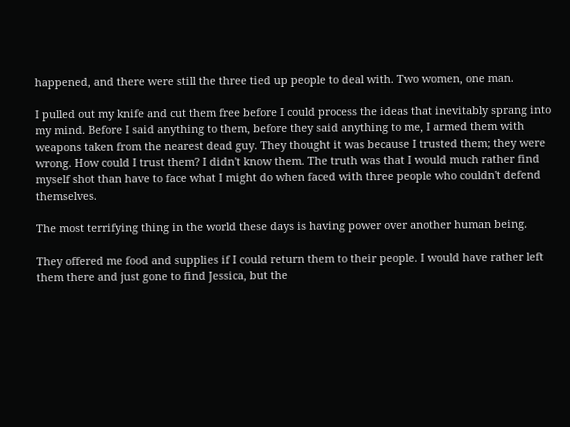happened, and there were still the three tied up people to deal with. Two women, one man.

I pulled out my knife and cut them free before I could process the ideas that inevitably sprang into my mind. Before I said anything to them, before they said anything to me, I armed them with weapons taken from the nearest dead guy. They thought it was because I trusted them; they were wrong. How could I trust them? I didn't know them. The truth was that I would much rather find myself shot than have to face what I might do when faced with three people who couldn't defend themselves.

The most terrifying thing in the world these days is having power over another human being.

They offered me food and supplies if I could return them to their people. I would have rather left them there and just gone to find Jessica, but the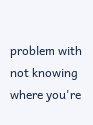problem with not knowing where you're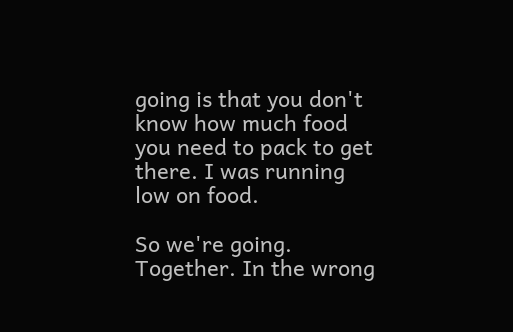going is that you don't know how much food you need to pack to get there. I was running low on food.

So we're going. Together. In the wrong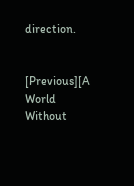direction.


[Previous][A World Without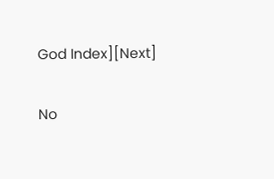God Index][Next]

No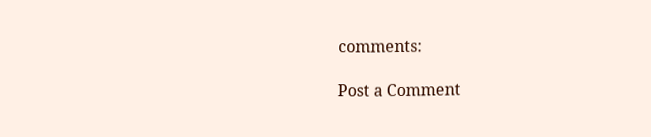comments:

Post a Comment